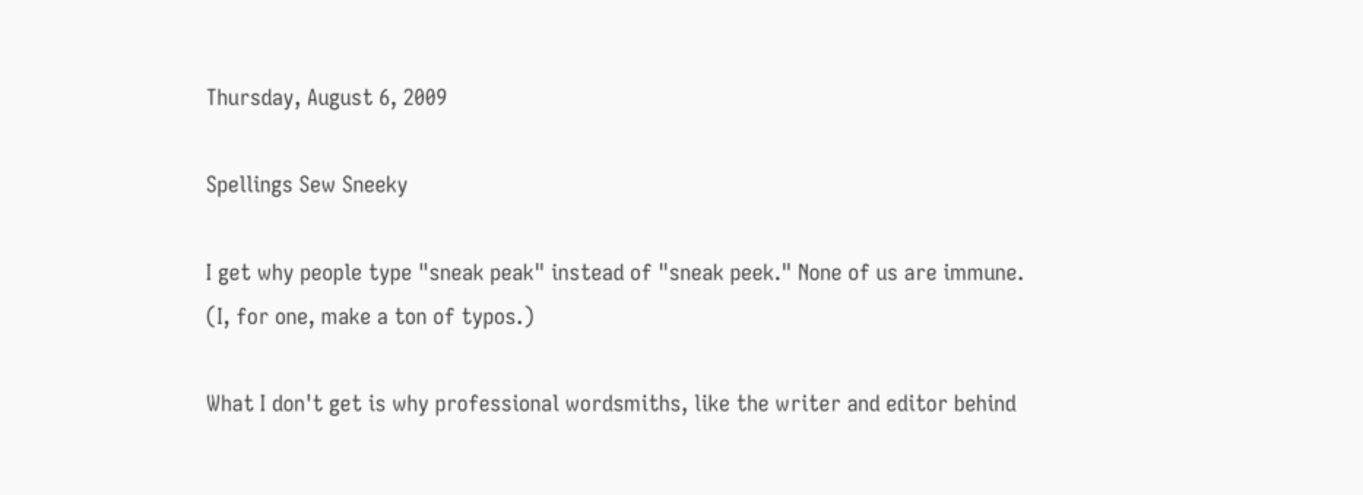Thursday, August 6, 2009

Spellings Sew Sneeky

I get why people type "sneak peak" instead of "sneak peek." None of us are immune. (I, for one, make a ton of typos.)

What I don't get is why professional wordsmiths, like the writer and editor behind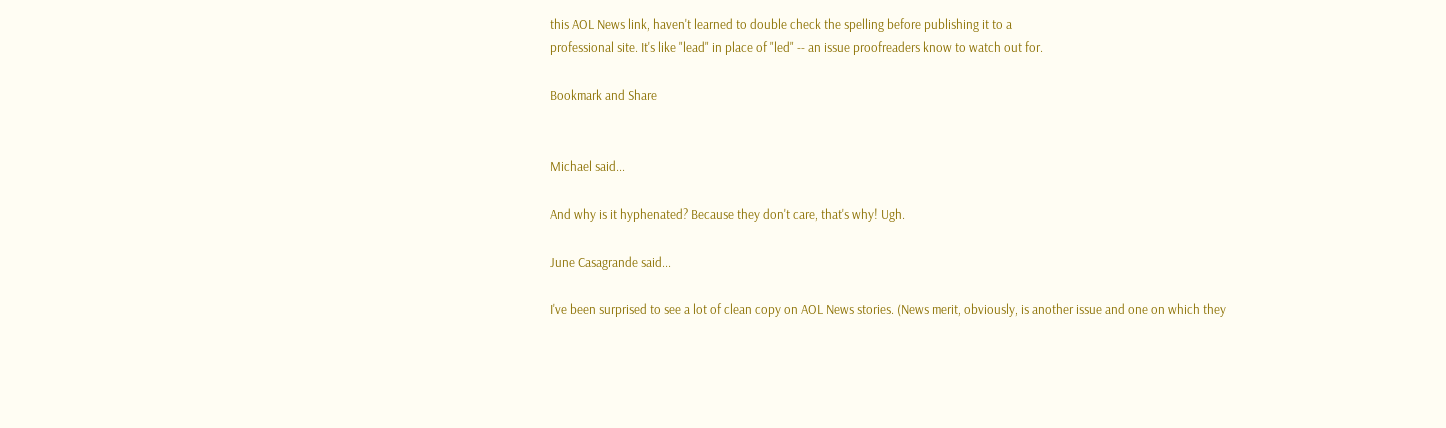this AOL News link, haven't learned to double check the spelling before publishing it to a
professional site. It's like "lead" in place of "led" -- an issue proofreaders know to watch out for.

Bookmark and Share


Michael said...

And why is it hyphenated? Because they don't care, that's why! Ugh.

June Casagrande said...

I've been surprised to see a lot of clean copy on AOL News stories. (News merit, obviously, is another issue and one on which they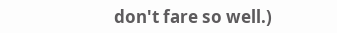don't fare so well.)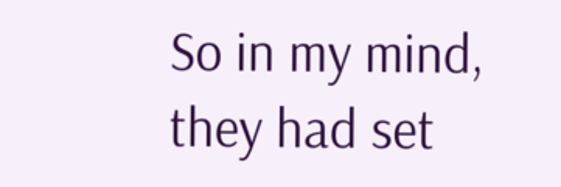So in my mind, they had set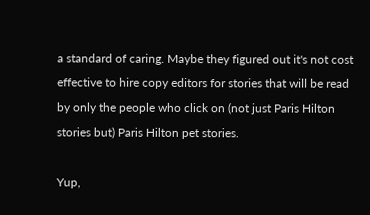a standard of caring. Maybe they figured out it's not cost effective to hire copy editors for stories that will be read by only the people who click on (not just Paris Hilton stories but) Paris Hilton pet stories.

Yup,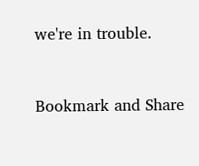we're in trouble.


Bookmark and Share